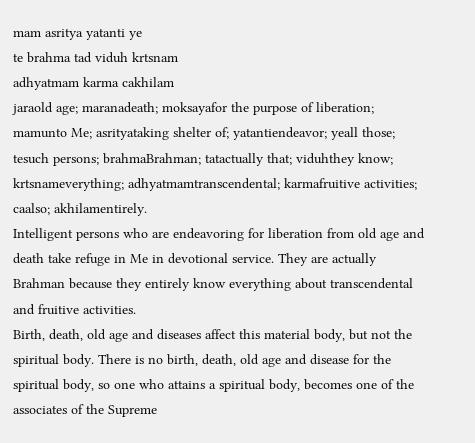mam asritya yatanti ye
te brahma tad viduh krtsnam
adhyatmam karma cakhilam
jaraold age; maranadeath; moksayafor the purpose of liberation; mamunto Me; asrityataking shelter of; yatantiendeavor; yeall those; tesuch persons; brahmaBrahman; tatactually that; viduhthey know; krtsnameverything; adhyatmamtranscendental; karmafruitive activities; caalso; akhilamentirely.
Intelligent persons who are endeavoring for liberation from old age and death take refuge in Me in devotional service. They are actually Brahman because they entirely know everything about transcendental and fruitive activities.
Birth, death, old age and diseases affect this material body, but not the spiritual body. There is no birth, death, old age and disease for the spiritual body, so one who attains a spiritual body, becomes one of the associates of the Supreme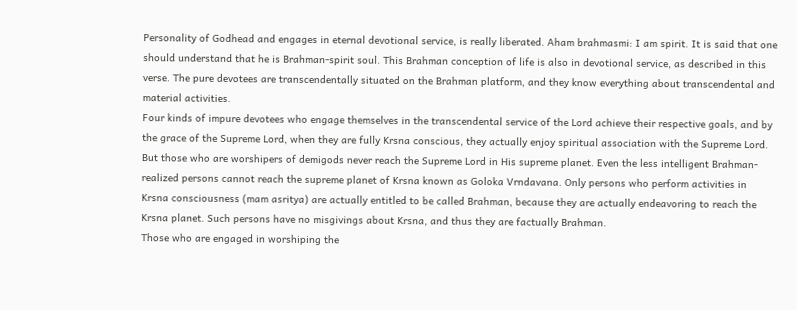Personality of Godhead and engages in eternal devotional service, is really liberated. Aham brahmasmi: I am spirit. It is said that one should understand that he is Brahman-spirit soul. This Brahman conception of life is also in devotional service, as described in this verse. The pure devotees are transcendentally situated on the Brahman platform, and they know everything about transcendental and material activities.
Four kinds of impure devotees who engage themselves in the transcendental service of the Lord achieve their respective goals, and by the grace of the Supreme Lord, when they are fully Krsna conscious, they actually enjoy spiritual association with the Supreme Lord. But those who are worshipers of demigods never reach the Supreme Lord in His supreme planet. Even the less intelligent Brahman-realized persons cannot reach the supreme planet of Krsna known as Goloka Vrndavana. Only persons who perform activities in Krsna consciousness (mam asritya) are actually entitled to be called Brahman, because they are actually endeavoring to reach the Krsna planet. Such persons have no misgivings about Krsna, and thus they are factually Brahman.
Those who are engaged in worshiping the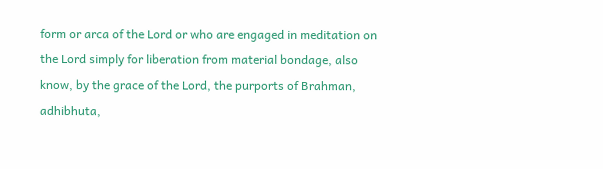form or arca of the Lord or who are engaged in meditation on the Lord simply for liberation from material bondage, also know, by the grace of the Lord, the purports of Brahman, adhibhuta,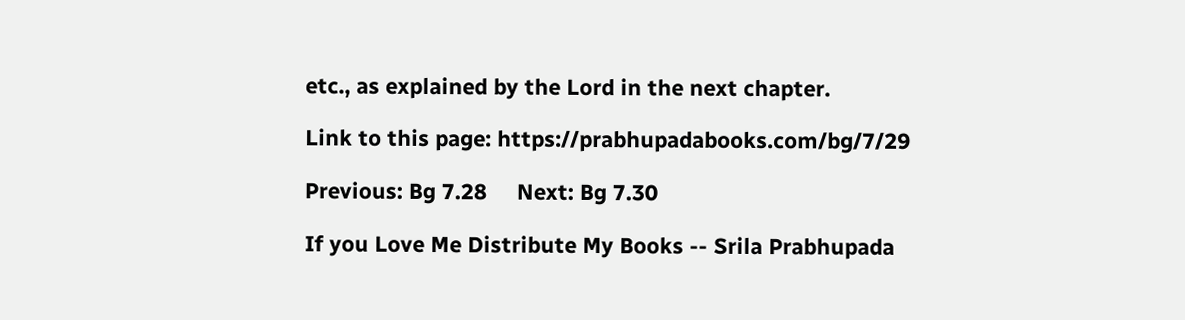etc., as explained by the Lord in the next chapter.

Link to this page: https://prabhupadabooks.com/bg/7/29

Previous: Bg 7.28     Next: Bg 7.30

If you Love Me Distribute My Books -- Srila Prabhupada